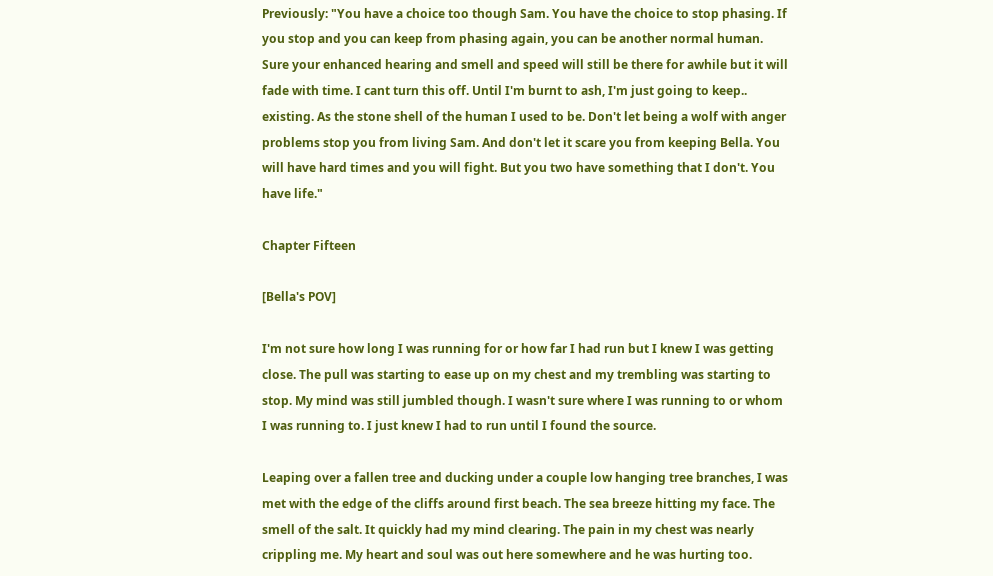Previously: "You have a choice too though Sam. You have the choice to stop phasing. If you stop and you can keep from phasing again, you can be another normal human. Sure your enhanced hearing and smell and speed will still be there for awhile but it will fade with time. I cant turn this off. Until I'm burnt to ash, I'm just going to keep.. existing. As the stone shell of the human I used to be. Don't let being a wolf with anger problems stop you from living Sam. And don't let it scare you from keeping Bella. You will have hard times and you will fight. But you two have something that I don't. You have life."

Chapter Fifteen

[Bella's POV]

I'm not sure how long I was running for or how far I had run but I knew I was getting close. The pull was starting to ease up on my chest and my trembling was starting to stop. My mind was still jumbled though. I wasn't sure where I was running to or whom I was running to. I just knew I had to run until I found the source.

Leaping over a fallen tree and ducking under a couple low hanging tree branches, I was met with the edge of the cliffs around first beach. The sea breeze hitting my face. The smell of the salt. It quickly had my mind clearing. The pain in my chest was nearly crippling me. My heart and soul was out here somewhere and he was hurting too.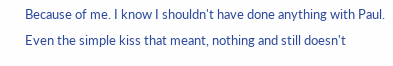Because of me. I know I shouldn't have done anything with Paul. Even the simple kiss that meant, nothing and still doesn't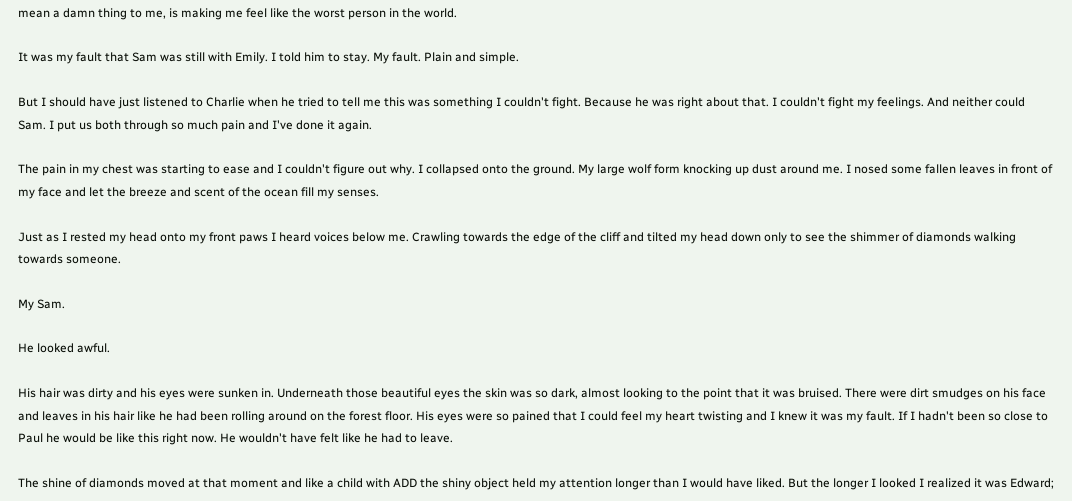mean a damn thing to me, is making me feel like the worst person in the world.

It was my fault that Sam was still with Emily. I told him to stay. My fault. Plain and simple.

But I should have just listened to Charlie when he tried to tell me this was something I couldn't fight. Because he was right about that. I couldn't fight my feelings. And neither could Sam. I put us both through so much pain and I've done it again.

The pain in my chest was starting to ease and I couldn't figure out why. I collapsed onto the ground. My large wolf form knocking up dust around me. I nosed some fallen leaves in front of my face and let the breeze and scent of the ocean fill my senses.

Just as I rested my head onto my front paws I heard voices below me. Crawling towards the edge of the cliff and tilted my head down only to see the shimmer of diamonds walking towards someone.

My Sam.

He looked awful.

His hair was dirty and his eyes were sunken in. Underneath those beautiful eyes the skin was so dark, almost looking to the point that it was bruised. There were dirt smudges on his face and leaves in his hair like he had been rolling around on the forest floor. His eyes were so pained that I could feel my heart twisting and I knew it was my fault. If I hadn't been so close to Paul he would be like this right now. He wouldn't have felt like he had to leave.

The shine of diamonds moved at that moment and like a child with ADD the shiny object held my attention longer than I would have liked. But the longer I looked I realized it was Edward;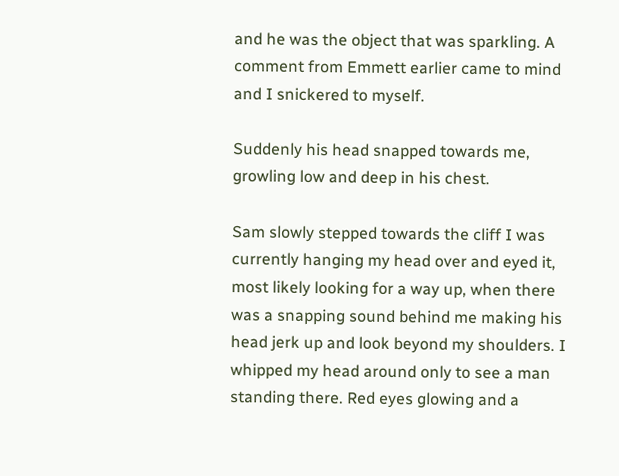and he was the object that was sparkling. A comment from Emmett earlier came to mind and I snickered to myself.

Suddenly his head snapped towards me, growling low and deep in his chest.

Sam slowly stepped towards the cliff I was currently hanging my head over and eyed it, most likely looking for a way up, when there was a snapping sound behind me making his head jerk up and look beyond my shoulders. I whipped my head around only to see a man standing there. Red eyes glowing and a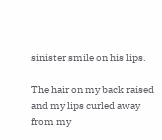sinister smile on his lips.

The hair on my back raised and my lips curled away from my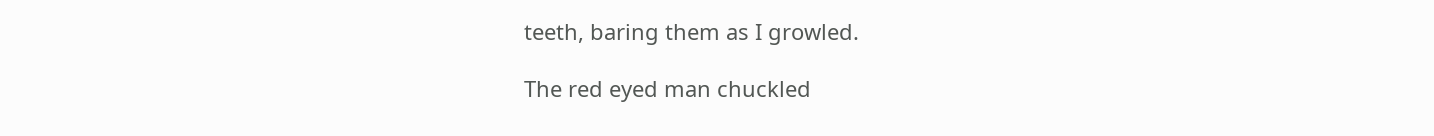teeth, baring them as I growled.

The red eyed man chuckled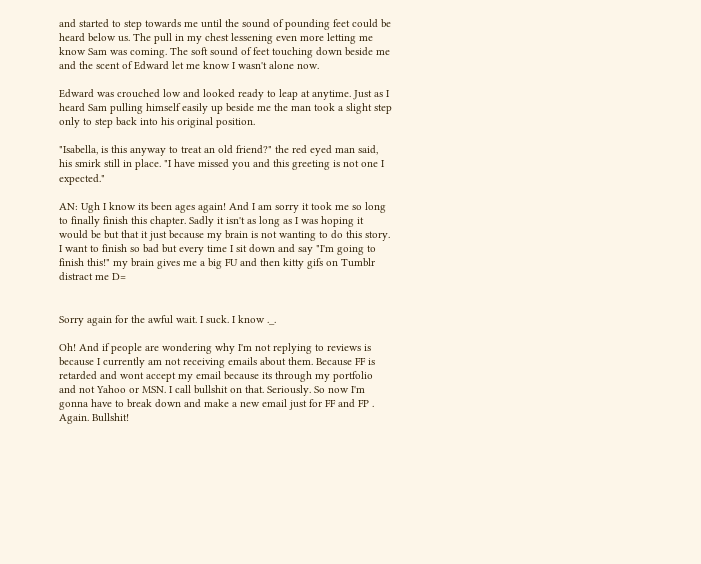and started to step towards me until the sound of pounding feet could be heard below us. The pull in my chest lessening even more letting me know Sam was coming. The soft sound of feet touching down beside me and the scent of Edward let me know I wasn't alone now.

Edward was crouched low and looked ready to leap at anytime. Just as I heard Sam pulling himself easily up beside me the man took a slight step only to step back into his original position.

"Isabella, is this anyway to treat an old friend?" the red eyed man said, his smirk still in place. "I have missed you and this greeting is not one I expected."

AN: Ugh I know its been ages again! And I am sorry it took me so long to finally finish this chapter. Sadly it isn't as long as I was hoping it would be but that it just because my brain is not wanting to do this story. I want to finish so bad but every time I sit down and say "I'm going to finish this!" my brain gives me a big FU and then kitty gifs on Tumblr distract me D=


Sorry again for the awful wait. I suck. I know ._.

Oh! And if people are wondering why I'm not replying to reviews is because I currently am not receiving emails about them. Because FF is retarded and wont accept my email because its through my portfolio and not Yahoo or MSN. I call bullshit on that. Seriously. So now I'm gonna have to break down and make a new email just for FF and FP . Again. Bullshit!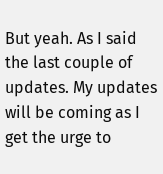But yeah. As I said the last couple of updates. My updates will be coming as I get the urge to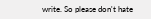write. So please don't hate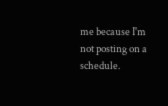me because I'm not posting on a schedule.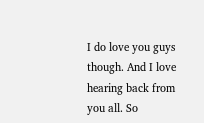I do love you guys though. And I love hearing back from you all. So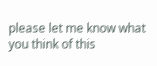please let me know what you think of this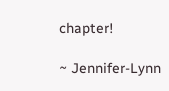chapter!

~ Jennifer-Lynn